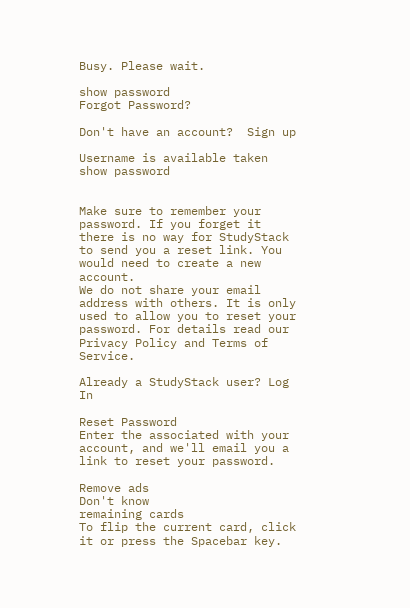Busy. Please wait.

show password
Forgot Password?

Don't have an account?  Sign up

Username is available taken
show password


Make sure to remember your password. If you forget it there is no way for StudyStack to send you a reset link. You would need to create a new account.
We do not share your email address with others. It is only used to allow you to reset your password. For details read our Privacy Policy and Terms of Service.

Already a StudyStack user? Log In

Reset Password
Enter the associated with your account, and we'll email you a link to reset your password.

Remove ads
Don't know
remaining cards
To flip the current card, click it or press the Spacebar key.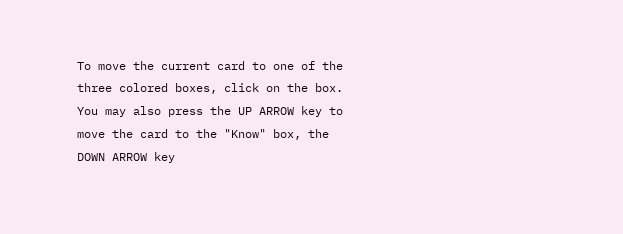To move the current card to one of the three colored boxes, click on the box.  You may also press the UP ARROW key to move the card to the "Know" box, the DOWN ARROW key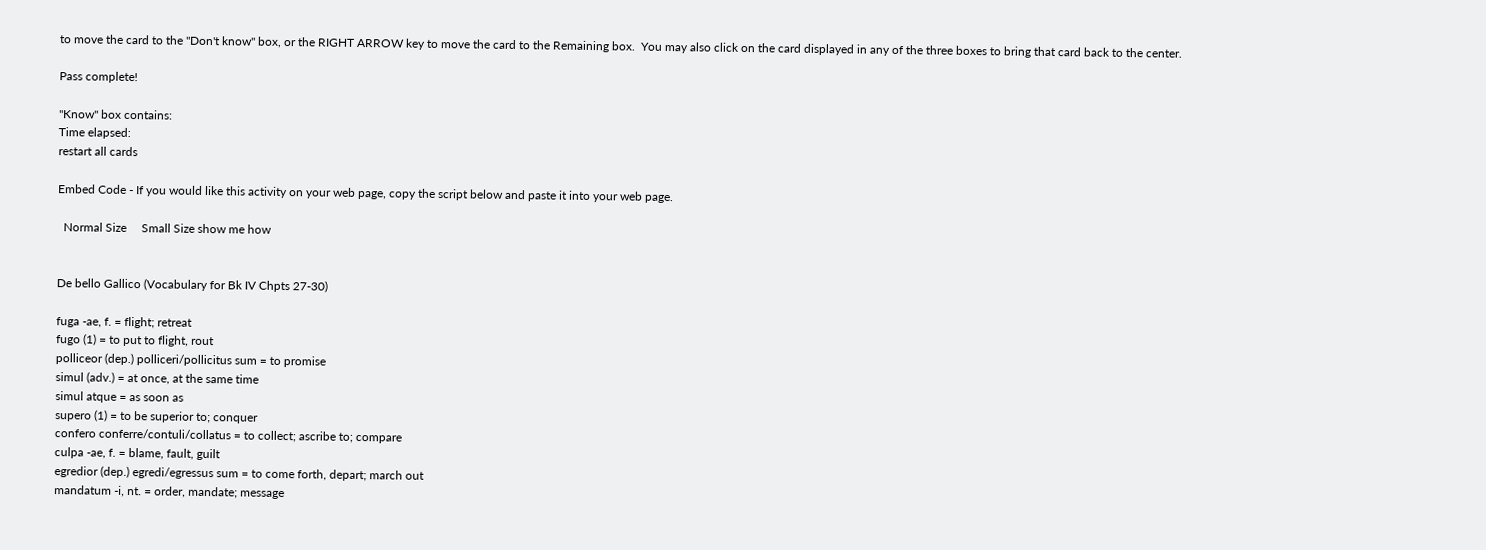to move the card to the "Don't know" box, or the RIGHT ARROW key to move the card to the Remaining box.  You may also click on the card displayed in any of the three boxes to bring that card back to the center.

Pass complete!

"Know" box contains:
Time elapsed:
restart all cards

Embed Code - If you would like this activity on your web page, copy the script below and paste it into your web page.

  Normal Size     Small Size show me how


De bello Gallico (Vocabulary for Bk IV Chpts 27-30)

fuga -ae, f. = flight; retreat
fugo (1) = to put to flight, rout
polliceor (dep.) polliceri/pollicitus sum = to promise
simul (adv.) = at once, at the same time
simul atque = as soon as
supero (1) = to be superior to; conquer
confero conferre/contuli/collatus = to collect; ascribe to; compare
culpa -ae, f. = blame, fault, guilt
egredior (dep.) egredi/egressus sum = to come forth, depart; march out
mandatum -i, nt. = order, mandate; message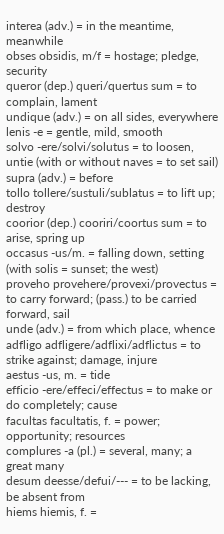interea (adv.) = in the meantime, meanwhile
obses obsidis, m/f = hostage; pledge, security
queror (dep.) queri/quertus sum = to complain, lament
undique (adv.) = on all sides, everywhere
lenis -e = gentle, mild, smooth
solvo -ere/solvi/solutus = to loosen, untie (with or without naves = to set sail)
supra (adv.) = before
tollo tollere/sustuli/sublatus = to lift up; destroy
coorior (dep.) cooriri/coortus sum = to arise, spring up
occasus -us/m. = falling down, setting (with solis = sunset; the west)
proveho provehere/provexi/provectus = to carry forward; (pass.) to be carried forward, sail
unde (adv.) = from which place, whence
adfligo adfligere/adflixi/adflictus = to strike against; damage, injure
aestus -us, m. = tide
efficio -ere/effeci/effectus = to make or do completely; cause
facultas facultatis, f. = power; opportunity; resources
complures -a (pl.) = several, many; a great many
desum deesse/defui/--- = to be lacking, be absent from
hiems hiemis, f. =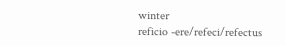winter
reficio -ere/refeci/refectus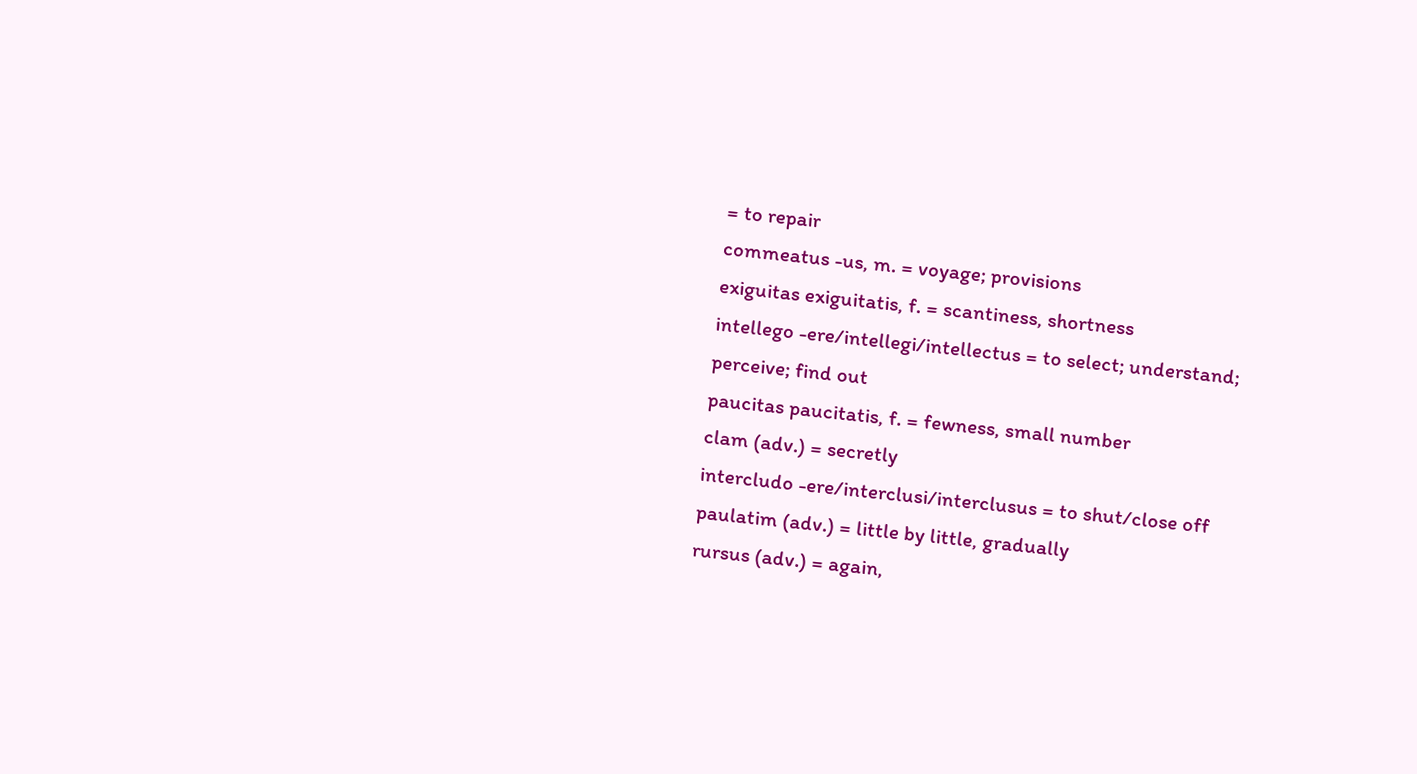= to repair
commeatus -us, m. = voyage; provisions
exiguitas exiguitatis, f. = scantiness, shortness
intellego -ere/intellegi/intellectus = to select; understand; perceive; find out
paucitas paucitatis, f. = fewness, small number
clam (adv.) = secretly
intercludo -ere/interclusi/interclusus = to shut/close off
paulatim (adv.) = little by little, gradually
rursus (adv.) = again,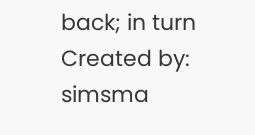back; in turn
Created by: simsma